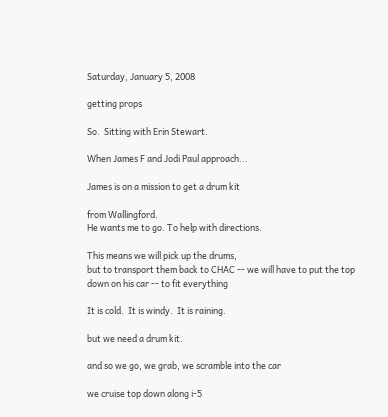Saturday, January 5, 2008

getting props

So.  Sitting with Erin Stewart.

When James F and Jodi Paul approach...

James is on a mission to get a drum kit

from Wallingford.
He wants me to go. To help with directions.

This means we will pick up the drums,
but to transport them back to CHAC -- we will have to put the top down on his car -- to fit everything

It is cold.  It is windy.  It is raining.

but we need a drum kit.

and so we go, we grab, we scramble into the car

we cruise top down along i-5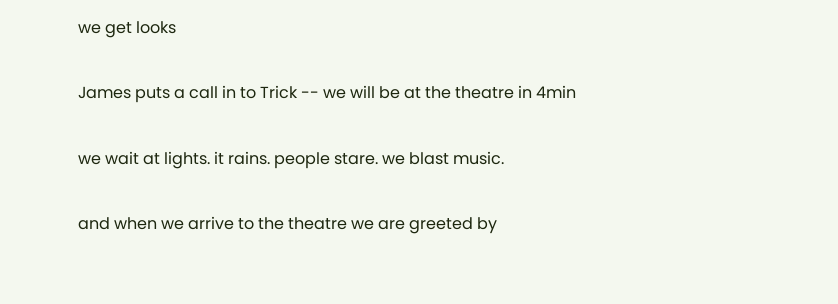we get looks

James puts a call in to Trick -- we will be at the theatre in 4min

we wait at lights. it rains. people stare. we blast music.

and when we arrive to the theatre we are greeted by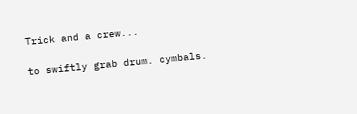Trick and a crew...

to swiftly grab drum. cymbals.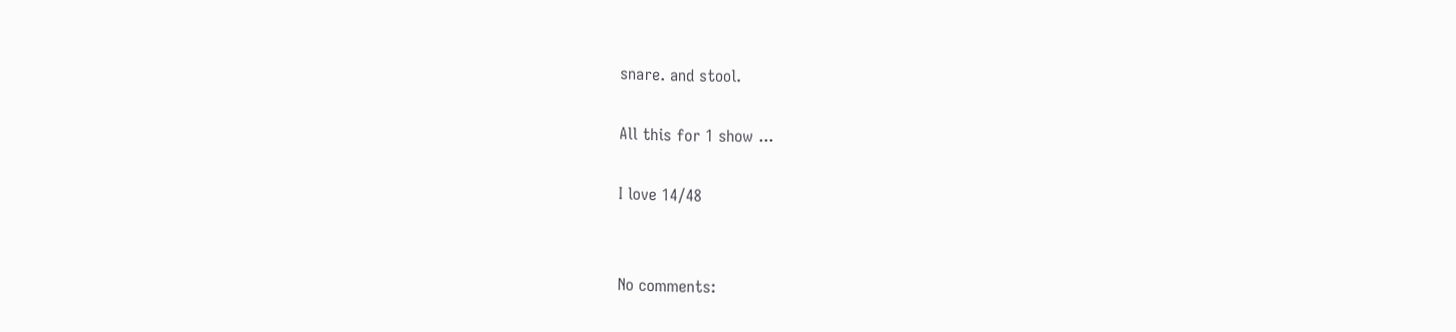snare. and stool.

All this for 1 show ...

I love 14/48


No comments: